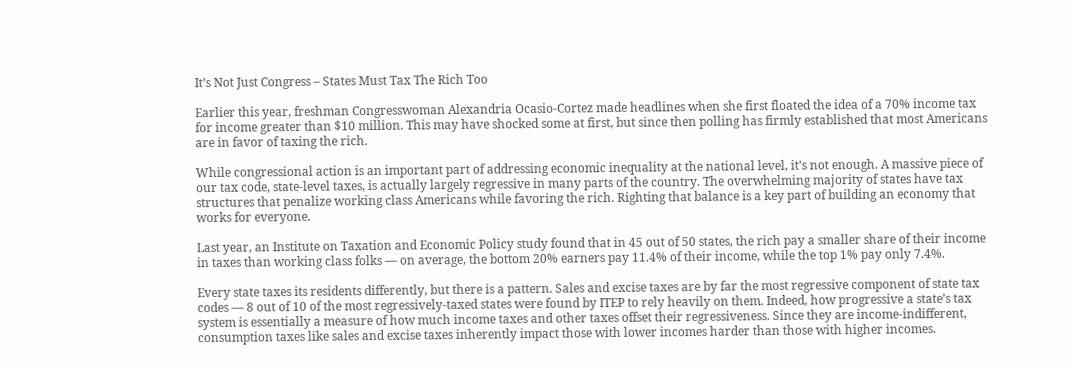It’s Not Just Congress – States Must Tax The Rich Too

Earlier this year, freshman Congresswoman Alexandria Ocasio-Cortez made headlines when she first floated the idea of a 70% income tax for income greater than $10 million. This may have shocked some at first, but since then polling has firmly established that most Americans are in favor of taxing the rich.

While congressional action is an important part of addressing economic inequality at the national level, it’s not enough. A massive piece of our tax code, state-level taxes, is actually largely regressive in many parts of the country. The overwhelming majority of states have tax structures that penalize working class Americans while favoring the rich. Righting that balance is a key part of building an economy that works for everyone.

Last year, an Institute on Taxation and Economic Policy study found that in 45 out of 50 states, the rich pay a smaller share of their income in taxes than working class folks — on average, the bottom 20% earners pay 11.4% of their income, while the top 1% pay only 7.4%.

Every state taxes its residents differently, but there is a pattern. Sales and excise taxes are by far the most regressive component of state tax codes — 8 out of 10 of the most regressively-taxed states were found by ITEP to rely heavily on them. Indeed, how progressive a state’s tax system is essentially a measure of how much income taxes and other taxes offset their regressiveness. Since they are income-indifferent, consumption taxes like sales and excise taxes inherently impact those with lower incomes harder than those with higher incomes.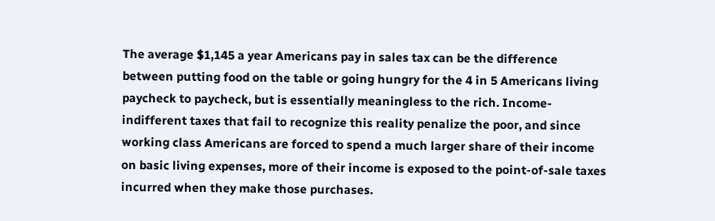The average $1,145 a year Americans pay in sales tax can be the difference between putting food on the table or going hungry for the 4 in 5 Americans living paycheck to paycheck, but is essentially meaningless to the rich. Income-indifferent taxes that fail to recognize this reality penalize the poor, and since working class Americans are forced to spend a much larger share of their income on basic living expenses, more of their income is exposed to the point-of-sale taxes incurred when they make those purchases.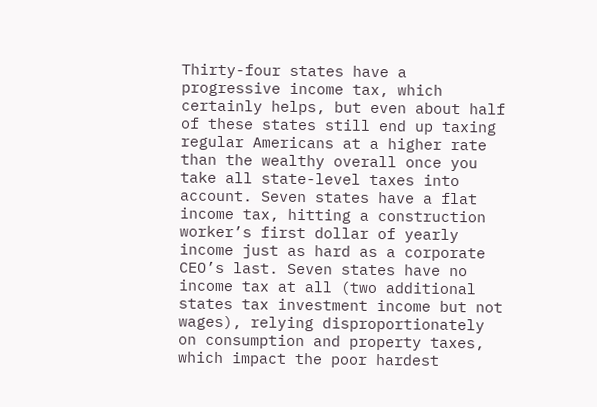Thirty-four states have a progressive income tax, which certainly helps, but even about half of these states still end up taxing regular Americans at a higher rate than the wealthy overall once you take all state-level taxes into account. Seven states have a flat income tax, hitting a construction worker’s first dollar of yearly income just as hard as a corporate CEO’s last. Seven states have no income tax at all (two additional states tax investment income but not wages), relying disproportionately on consumption and property taxes, which impact the poor hardest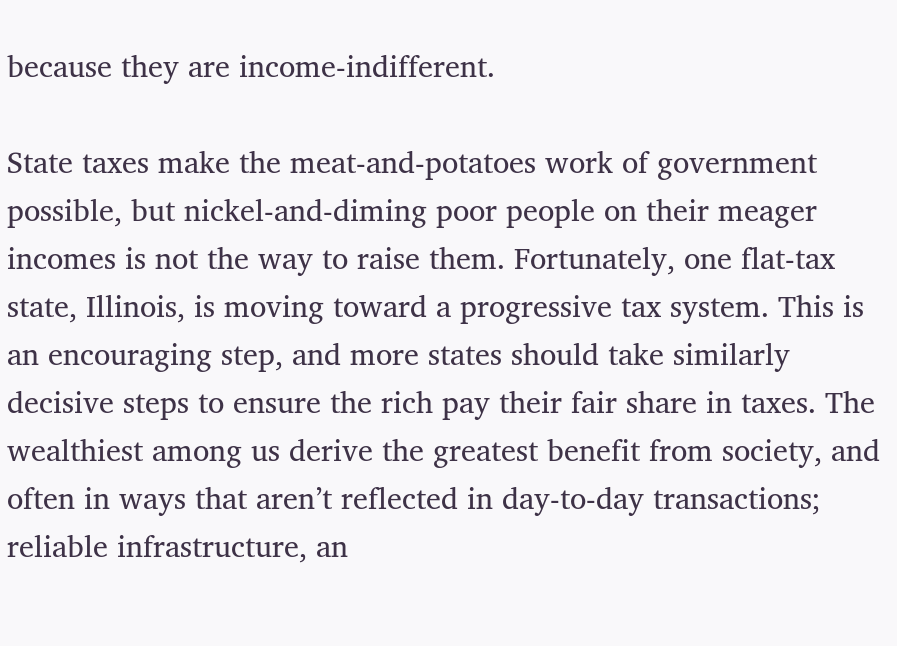because they are income-indifferent.

State taxes make the meat-and-potatoes work of government possible, but nickel-and-diming poor people on their meager incomes is not the way to raise them. Fortunately, one flat-tax state, Illinois, is moving toward a progressive tax system. This is an encouraging step, and more states should take similarly decisive steps to ensure the rich pay their fair share in taxes. The wealthiest among us derive the greatest benefit from society, and often in ways that aren’t reflected in day-to-day transactions; reliable infrastructure, an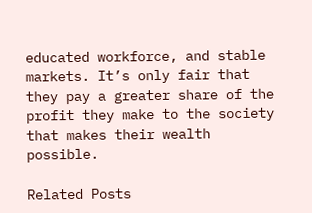educated workforce, and stable markets. It’s only fair that they pay a greater share of the profit they make to the society that makes their wealth possible.

Related Posts